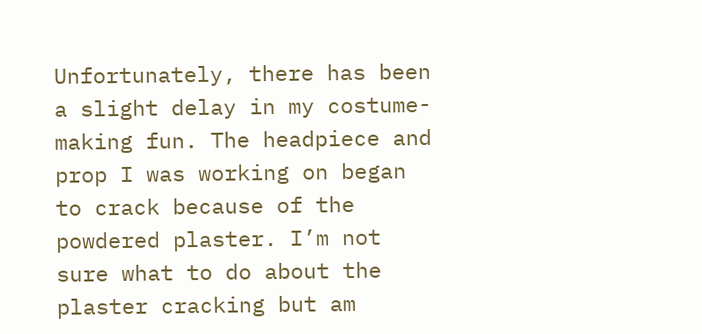Unfortunately, there has been a slight delay in my costume-making fun. The headpiece and prop I was working on began to crack because of the powdered plaster. I’m not sure what to do about the plaster cracking but am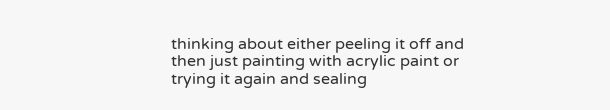thinking about either peeling it off and then just painting with acrylic paint or trying it again and sealing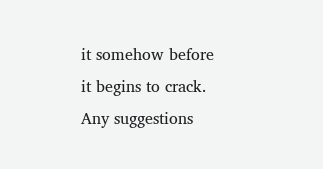it somehow before it begins to crack. Any suggestions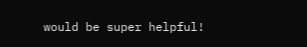would be super helpful!